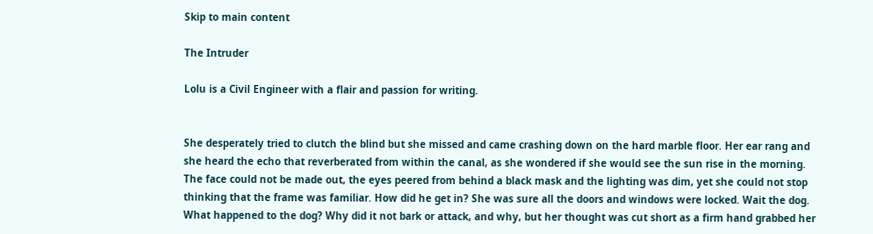Skip to main content

The Intruder

Lolu is a Civil Engineer with a flair and passion for writing.


She desperately tried to clutch the blind but she missed and came crashing down on the hard marble floor. Her ear rang and she heard the echo that reverberated from within the canal, as she wondered if she would see the sun rise in the morning. The face could not be made out, the eyes peered from behind a black mask and the lighting was dim, yet she could not stop thinking that the frame was familiar. How did he get in? She was sure all the doors and windows were locked. Wait the dog. What happened to the dog? Why did it not bark or attack, and why, but her thought was cut short as a firm hand grabbed her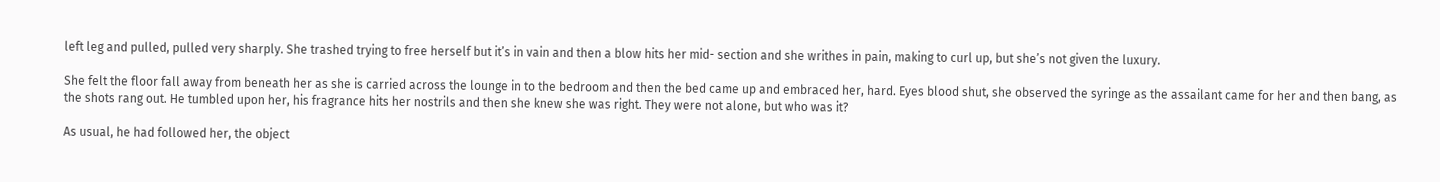left leg and pulled, pulled very sharply. She trashed trying to free herself but it’s in vain and then a blow hits her mid- section and she writhes in pain, making to curl up, but she’s not given the luxury.

She felt the floor fall away from beneath her as she is carried across the lounge in to the bedroom and then the bed came up and embraced her, hard. Eyes blood shut, she observed the syringe as the assailant came for her and then bang, as the shots rang out. He tumbled upon her, his fragrance hits her nostrils and then she knew she was right. They were not alone, but who was it?

As usual, he had followed her, the object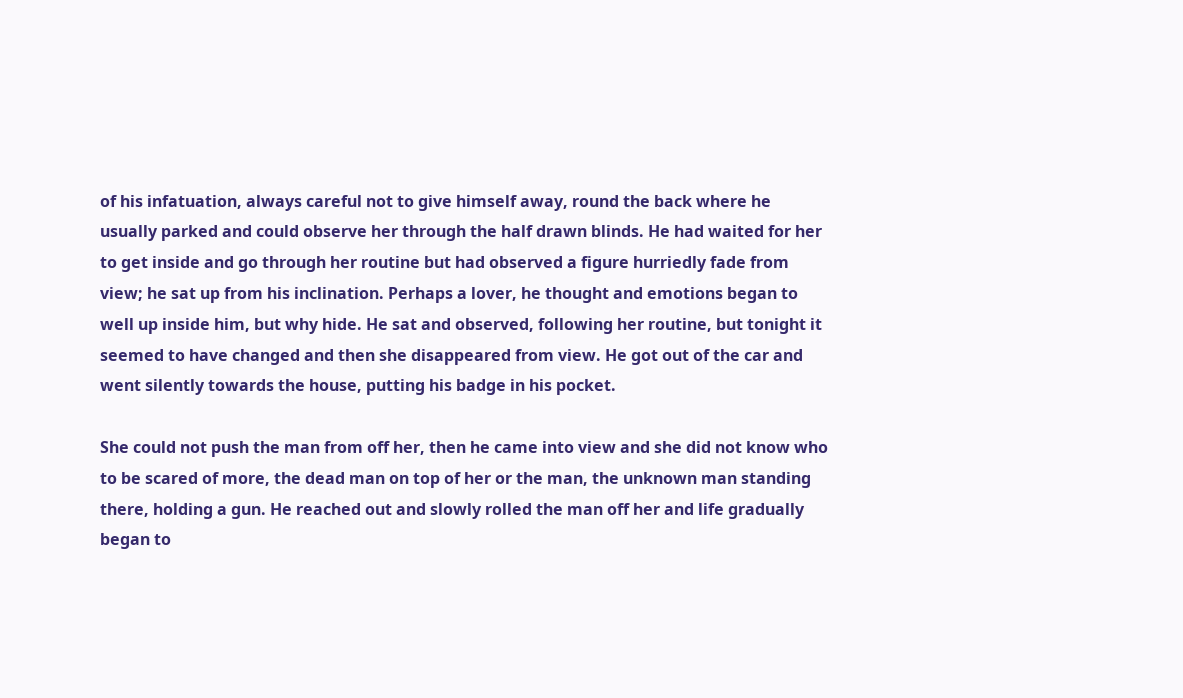of his infatuation, always careful not to give himself away, round the back where he usually parked and could observe her through the half drawn blinds. He had waited for her to get inside and go through her routine but had observed a figure hurriedly fade from view; he sat up from his inclination. Perhaps a lover, he thought and emotions began to well up inside him, but why hide. He sat and observed, following her routine, but tonight it seemed to have changed and then she disappeared from view. He got out of the car and went silently towards the house, putting his badge in his pocket.

She could not push the man from off her, then he came into view and she did not know who to be scared of more, the dead man on top of her or the man, the unknown man standing there, holding a gun. He reached out and slowly rolled the man off her and life gradually began to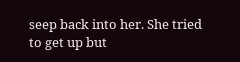seep back into her. She tried to get up but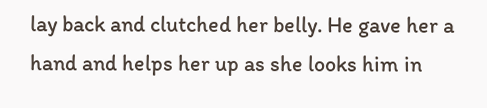lay back and clutched her belly. He gave her a hand and helps her up as she looks him in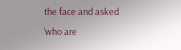the face and asked ‘who are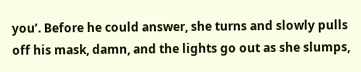you’. Before he could answer, she turns and slowly pulls off his mask, damn, and the lights go out as she slumps,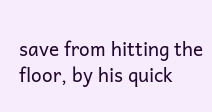save from hitting the floor, by his quick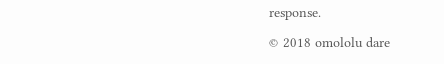response.

© 2018 omololu dare